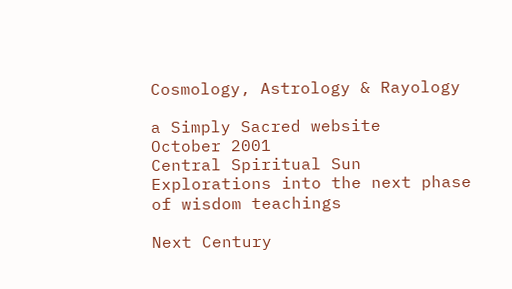Cosmology, Astrology & Rayology

a Simply Sacred website
October 2001
Central Spiritual Sun
Explorations into the next phase of wisdom teachings

Next Century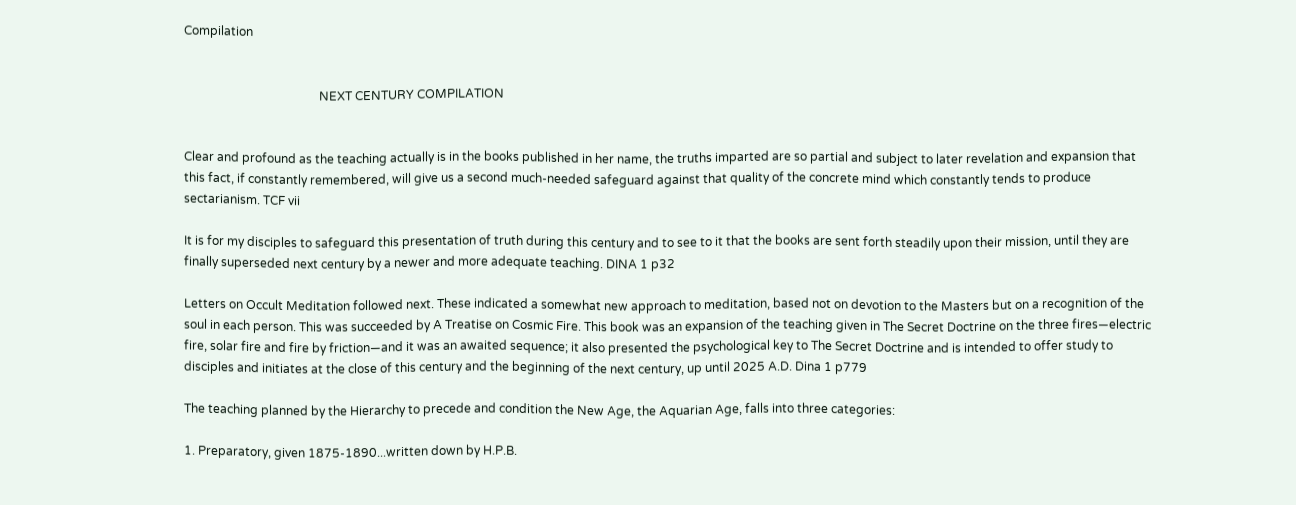Compilation


                                             NEXT CENTURY COMPILATION


Clear and profound as the teaching actually is in the books published in her name, the truths imparted are so partial and subject to later revelation and expansion that this fact, if constantly remembered, will give us a second much-needed safeguard against that quality of the concrete mind which constantly tends to produce sectarianism. TCF vii

It is for my disciples to safeguard this presentation of truth during this century and to see to it that the books are sent forth steadily upon their mission, until they are finally superseded next century by a newer and more adequate teaching. DINA 1 p32

Letters on Occult Meditation followed next. These indicated a somewhat new approach to meditation, based not on devotion to the Masters but on a recognition of the soul in each person. This was succeeded by A Treatise on Cosmic Fire. This book was an expansion of the teaching given in The Secret Doctrine on the three fires—electric fire, solar fire and fire by friction—and it was an awaited sequence; it also presented the psychological key to The Secret Doctrine and is intended to offer study to disciples and initiates at the close of this century and the beginning of the next century, up until 2025 A.D. Dina 1 p779

The teaching planned by the Hierarchy to precede and condition the New Age, the Aquarian Age, falls into three categories:

1. Preparatory, given 1875-1890...written down by H.P.B.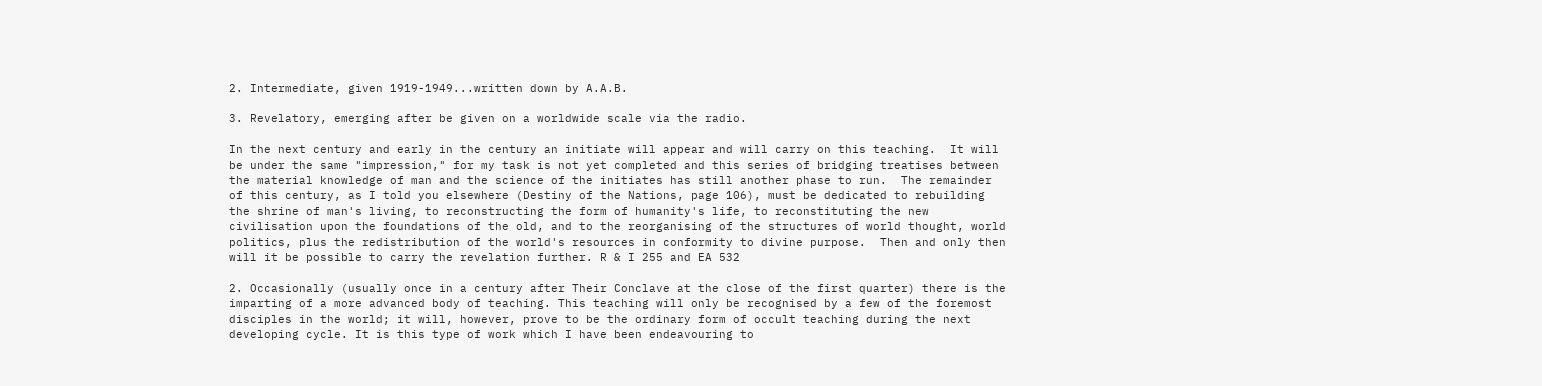2. Intermediate, given 1919-1949...written down by A.A.B.

3. Revelatory, emerging after be given on a worldwide scale via the radio.

In the next century and early in the century an initiate will appear and will carry on this teaching.  It will be under the same "impression," for my task is not yet completed and this series of bridging treatises between the material knowledge of man and the science of the initiates has still another phase to run.  The remainder of this century, as I told you elsewhere (Destiny of the Nations, page 106), must be dedicated to rebuilding the shrine of man's living, to reconstructing the form of humanity's life, to reconstituting the new civilisation upon the foundations of the old, and to the reorganising of the structures of world thought, world politics, plus the redistribution of the world's resources in conformity to divine purpose.  Then and only then will it be possible to carry the revelation further. R & I 255 and EA 532

2. Occasionally (usually once in a century after Their Conclave at the close of the first quarter) there is the imparting of a more advanced body of teaching. This teaching will only be recognised by a few of the foremost disciples in the world; it will, however, prove to be the ordinary form of occult teaching during the next developing cycle. It is this type of work which I have been endeavouring to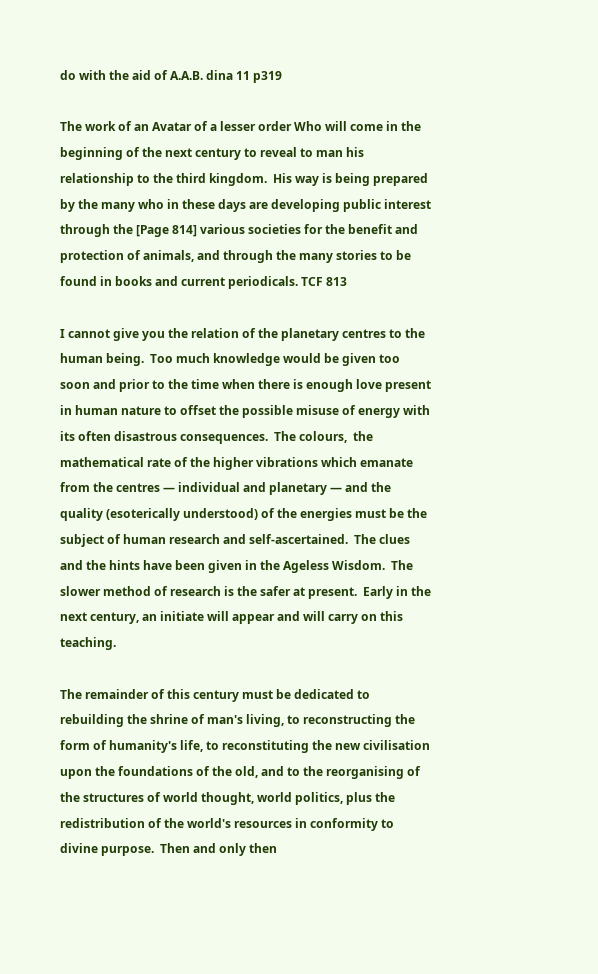do with the aid of A.A.B. dina 11 p319

The work of an Avatar of a lesser order Who will come in the beginning of the next century to reveal to man his relationship to the third kingdom.  His way is being prepared by the many who in these days are developing public interest through the [Page 814] various societies for the benefit and protection of animals, and through the many stories to be found in books and current periodicals. TCF 813

I cannot give you the relation of the planetary centres to the human being.  Too much knowledge would be given too soon and prior to the time when there is enough love present in human nature to offset the possible misuse of energy with its often disastrous consequences.  The colours,  the mathematical rate of the higher vibrations which emanate from the centres — individual and planetary — and the quality (esoterically understood) of the energies must be the subject of human research and self-ascertained.  The clues and the hints have been given in the Ageless Wisdom.  The slower method of research is the safer at present.  Early in the next century, an initiate will appear and will carry on this teaching.

The remainder of this century must be dedicated to rebuilding the shrine of man's living, to reconstructing the form of humanity's life, to reconstituting the new civilisation upon the foundations of the old, and to the reorganising of the structures of world thought, world politics, plus the redistribution of the world's resources in conformity to divine purpose.  Then and only then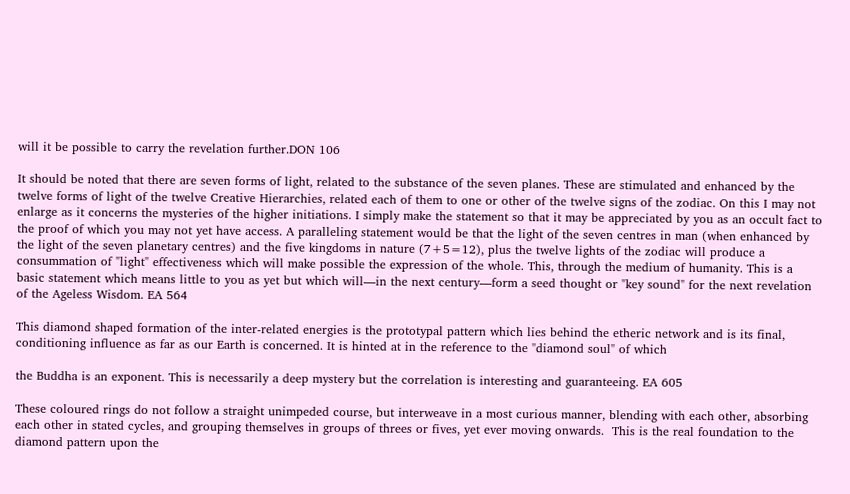will it be possible to carry the revelation further.DON 106

It should be noted that there are seven forms of light, related to the substance of the seven planes. These are stimulated and enhanced by the twelve forms of light of the twelve Creative Hierarchies, related each of them to one or other of the twelve signs of the zodiac. On this I may not enlarge as it concerns the mysteries of the higher initiations. I simply make the statement so that it may be appreciated by you as an occult fact to the proof of which you may not yet have access. A paralleling statement would be that the light of the seven centres in man (when enhanced by the light of the seven planetary centres) and the five kingdoms in nature (7+5=12), plus the twelve lights of the zodiac will produce a consummation of "light" effectiveness which will make possible the expression of the whole. This, through the medium of humanity. This is a basic statement which means little to you as yet but which will—in the next century—form a seed thought or "key sound" for the next revelation of the Ageless Wisdom. EA 564

This diamond shaped formation of the inter-related energies is the prototypal pattern which lies behind the etheric network and is its final, conditioning influence as far as our Earth is concerned. It is hinted at in the reference to the "diamond soul" of which

the Buddha is an exponent. This is necessarily a deep mystery but the correlation is interesting and guaranteeing. EA 605

These coloured rings do not follow a straight unimpeded course, but interweave in a most curious manner, blending with each other, absorbing each other in stated cycles, and grouping themselves in groups of threes or fives, yet ever moving onwards.  This is the real foundation to the diamond pattern upon the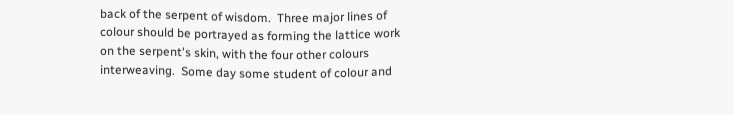back of the serpent of wisdom.  Three major lines of colour should be portrayed as forming the lattice work on the serpent's skin, with the four other colours interweaving.  Some day some student of colour and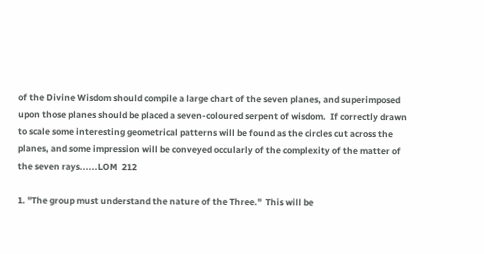of the Divine Wisdom should compile a large chart of the seven planes, and superimposed upon those planes should be placed a seven-coloured serpent of wisdom.  If correctly drawn to scale some interesting geometrical patterns will be found as the circles cut across the planes, and some impression will be conveyed occularly of the complexity of the matter of the seven rays......LOM  212

1. "The group must understand the nature of the Three."  This will be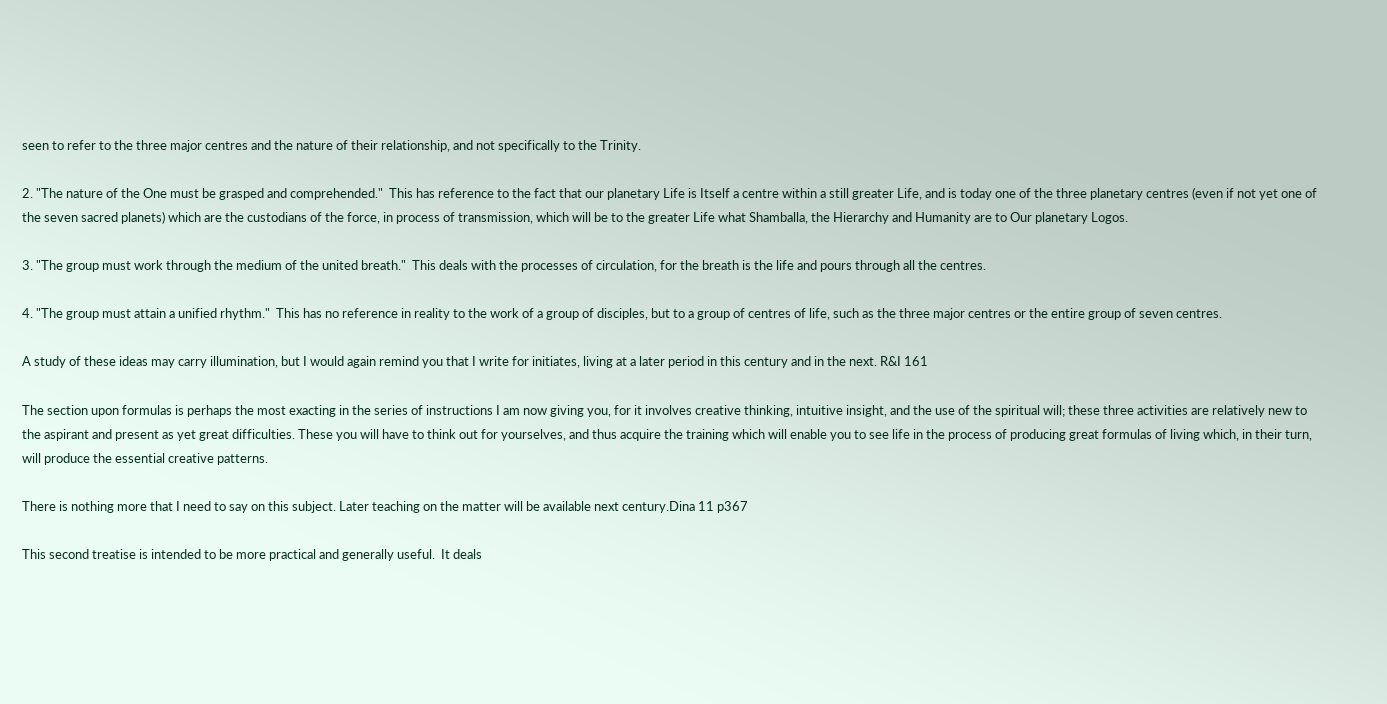seen to refer to the three major centres and the nature of their relationship, and not specifically to the Trinity.

2. "The nature of the One must be grasped and comprehended."  This has reference to the fact that our planetary Life is Itself a centre within a still greater Life, and is today one of the three planetary centres (even if not yet one of the seven sacred planets) which are the custodians of the force, in process of transmission, which will be to the greater Life what Shamballa, the Hierarchy and Humanity are to Our planetary Logos.

3. "The group must work through the medium of the united breath."  This deals with the processes of circulation, for the breath is the life and pours through all the centres.

4. "The group must attain a unified rhythm."  This has no reference in reality to the work of a group of disciples, but to a group of centres of life, such as the three major centres or the entire group of seven centres.

A study of these ideas may carry illumination, but I would again remind you that I write for initiates, living at a later period in this century and in the next. R&I 161

The section upon formulas is perhaps the most exacting in the series of instructions I am now giving you, for it involves creative thinking, intuitive insight, and the use of the spiritual will; these three activities are relatively new to the aspirant and present as yet great difficulties. These you will have to think out for yourselves, and thus acquire the training which will enable you to see life in the process of producing great formulas of living which, in their turn, will produce the essential creative patterns.

There is nothing more that I need to say on this subject. Later teaching on the matter will be available next century.Dina 11 p367

This second treatise is intended to be more practical and generally useful.  It deals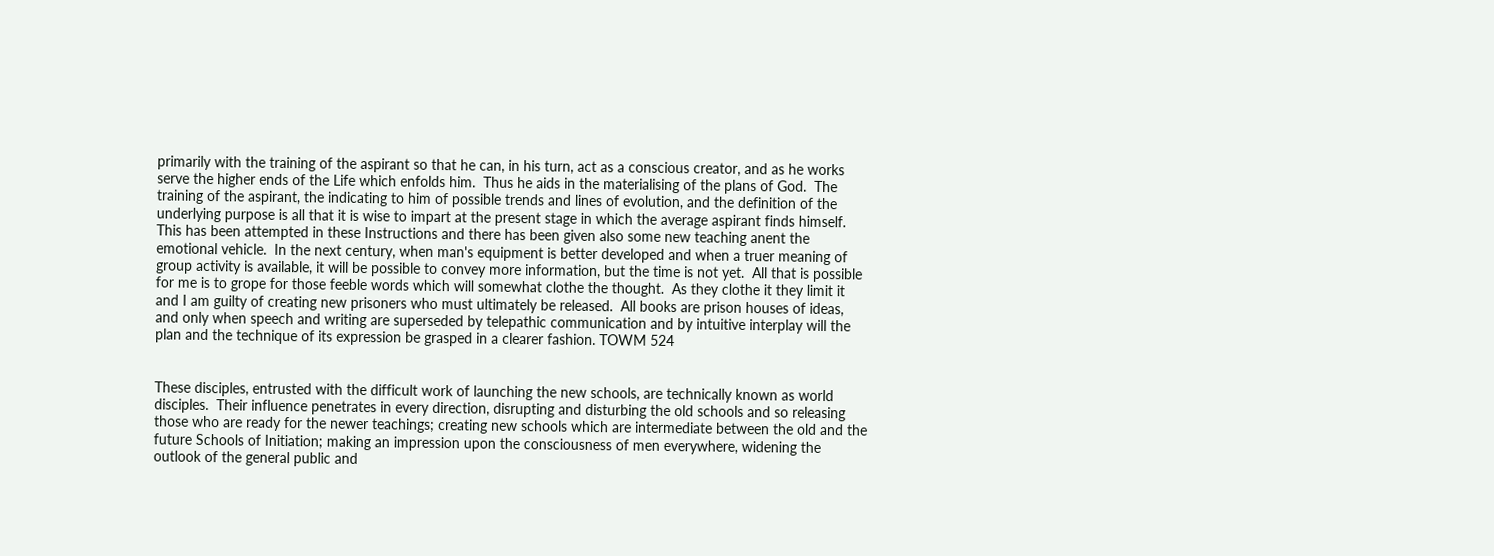primarily with the training of the aspirant so that he can, in his turn, act as a conscious creator, and as he works serve the higher ends of the Life which enfolds him.  Thus he aids in the materialising of the plans of God.  The training of the aspirant, the indicating to him of possible trends and lines of evolution, and the definition of the underlying purpose is all that it is wise to impart at the present stage in which the average aspirant finds himself.  This has been attempted in these Instructions and there has been given also some new teaching anent the emotional vehicle.  In the next century, when man's equipment is better developed and when a truer meaning of group activity is available, it will be possible to convey more information, but the time is not yet.  All that is possible for me is to grope for those feeble words which will somewhat clothe the thought.  As they clothe it they limit it and I am guilty of creating new prisoners who must ultimately be released.  All books are prison houses of ideas, and only when speech and writing are superseded by telepathic communication and by intuitive interplay will the plan and the technique of its expression be grasped in a clearer fashion. TOWM 524


These disciples, entrusted with the difficult work of launching the new schools, are technically known as world disciples.  Their influence penetrates in every direction, disrupting and disturbing the old schools and so releasing those who are ready for the newer teachings; creating new schools which are intermediate between the old and the future Schools of Initiation; making an impression upon the consciousness of men everywhere, widening the outlook of the general public and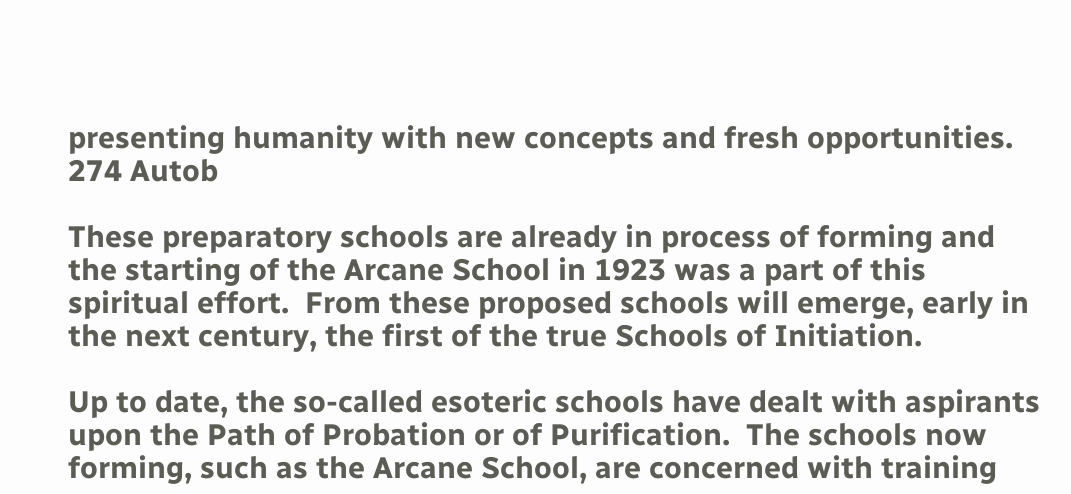presenting humanity with new concepts and fresh opportunities. 274 Autob

These preparatory schools are already in process of forming and the starting of the Arcane School in 1923 was a part of this spiritual effort.  From these proposed schools will emerge, early in the next century, the first of the true Schools of Initiation.

Up to date, the so-called esoteric schools have dealt with aspirants upon the Path of Probation or of Purification.  The schools now forming, such as the Arcane School, are concerned with training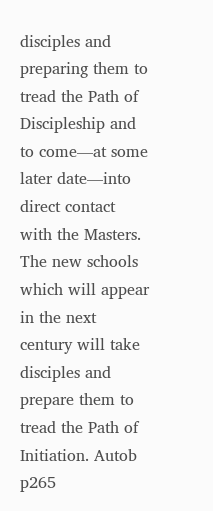disciples and preparing them to tread the Path of Discipleship and to come—at some later date—into direct contact with the Masters.  The new schools which will appear in the next century will take disciples and prepare them to tread the Path of Initiation. Autob p265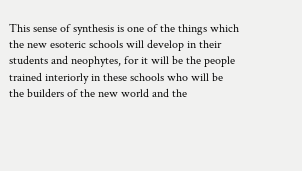This sense of synthesis is one of the things which the new esoteric schools will develop in their students and neophytes, for it will be the people trained interiorly in these schools who will be the builders of the new world and the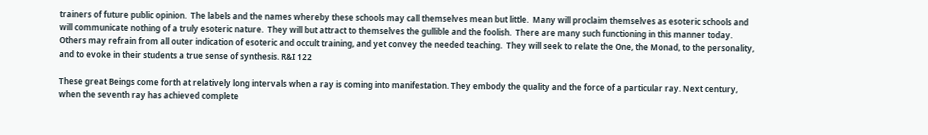trainers of future public opinion.  The labels and the names whereby these schools may call themselves mean but little.  Many will proclaim themselves as esoteric schools and will communicate nothing of a truly esoteric nature.  They will but attract to themselves the gullible and the foolish.  There are many such functioning in this manner today.  Others may refrain from all outer indication of esoteric and occult training, and yet convey the needed teaching.  They will seek to relate the One, the Monad, to the personality, and to evoke in their students a true sense of synthesis. R&I 122

These great Beings come forth at relatively long intervals when a ray is coming into manifestation. They embody the quality and the force of a particular ray. Next century, when the seventh ray has achieved complete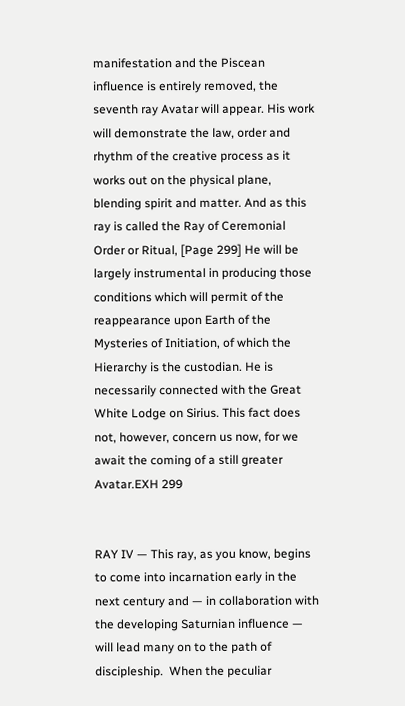manifestation and the Piscean influence is entirely removed, the seventh ray Avatar will appear. His work will demonstrate the law, order and rhythm of the creative process as it works out on the physical plane, blending spirit and matter. And as this ray is called the Ray of Ceremonial Order or Ritual, [Page 299] He will be largely instrumental in producing those conditions which will permit of the reappearance upon Earth of the Mysteries of Initiation, of which the Hierarchy is the custodian. He is necessarily connected with the Great White Lodge on Sirius. This fact does not, however, concern us now, for we await the coming of a still greater Avatar.EXH 299


RAY IV — This ray, as you know, begins to come into incarnation early in the next century and — in collaboration with the developing Saturnian influence — will lead many on to the path of discipleship.  When the peculiar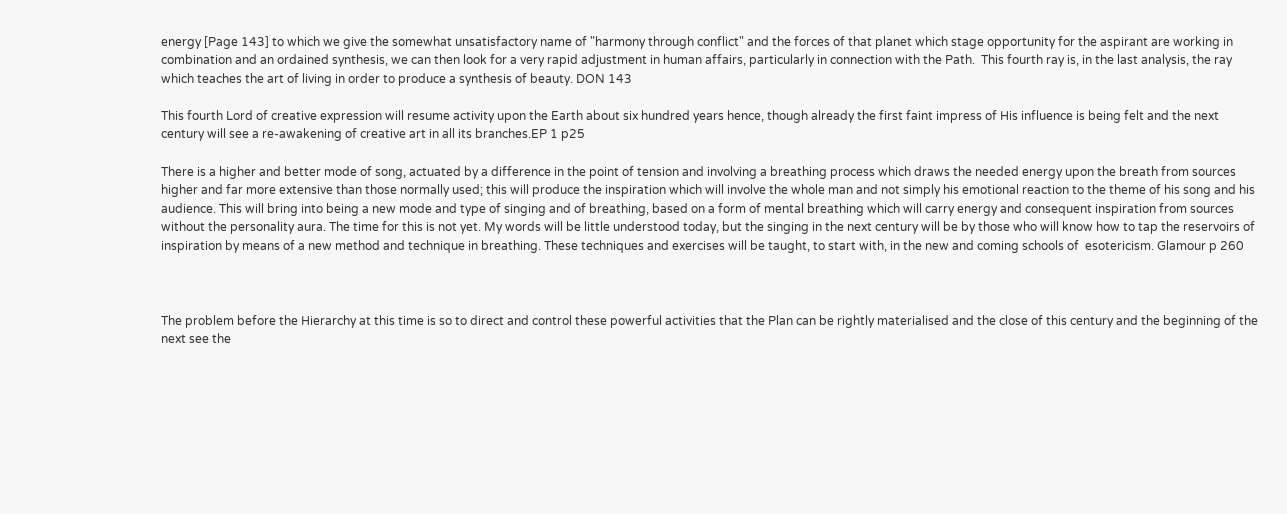energy [Page 143] to which we give the somewhat unsatisfactory name of "harmony through conflict" and the forces of that planet which stage opportunity for the aspirant are working in combination and an ordained synthesis, we can then look for a very rapid adjustment in human affairs, particularly in connection with the Path.  This fourth ray is, in the last analysis, the ray which teaches the art of living in order to produce a synthesis of beauty. DON 143

This fourth Lord of creative expression will resume activity upon the Earth about six hundred years hence, though already the first faint impress of His influence is being felt and the next century will see a re-awakening of creative art in all its branches.EP 1 p25

There is a higher and better mode of song, actuated by a difference in the point of tension and involving a breathing process which draws the needed energy upon the breath from sources higher and far more extensive than those normally used; this will produce the inspiration which will involve the whole man and not simply his emotional reaction to the theme of his song and his audience. This will bring into being a new mode and type of singing and of breathing, based on a form of mental breathing which will carry energy and consequent inspiration from sources without the personality aura. The time for this is not yet. My words will be little understood today, but the singing in the next century will be by those who will know how to tap the reservoirs of inspiration by means of a new method and technique in breathing. These techniques and exercises will be taught, to start with, in the new and coming schools of  esotericism. Glamour p 260



The problem before the Hierarchy at this time is so to direct and control these powerful activities that the Plan can be rightly materialised and the close of this century and the beginning of the next see the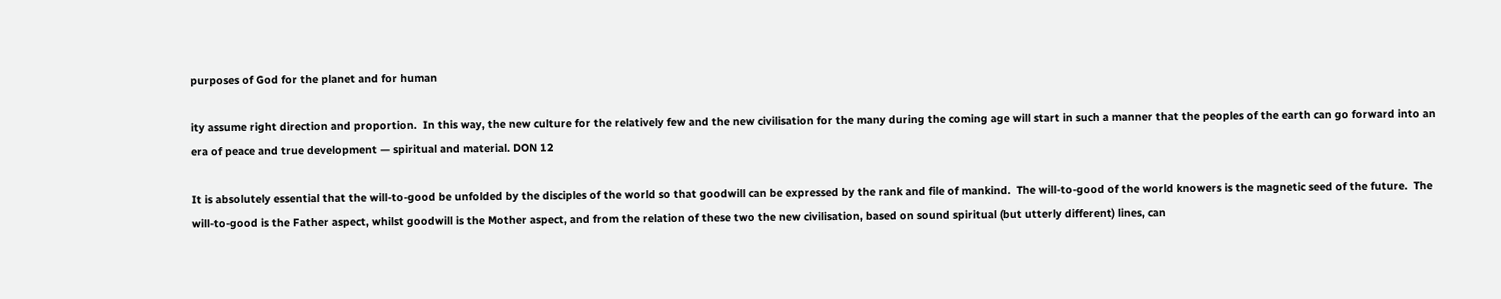purposes of God for the planet and for human

ity assume right direction and proportion.  In this way, the new culture for the relatively few and the new civilisation for the many during the coming age will start in such a manner that the peoples of the earth can go forward into an era of peace and true development — spiritual and material. DON 12

It is absolutely essential that the will-to-good be unfolded by the disciples of the world so that goodwill can be expressed by the rank and file of mankind.  The will-to-good of the world knowers is the magnetic seed of the future.  The will-to-good is the Father aspect, whilst goodwill is the Mother aspect, and from the relation of these two the new civilisation, based on sound spiritual (but utterly different) lines, can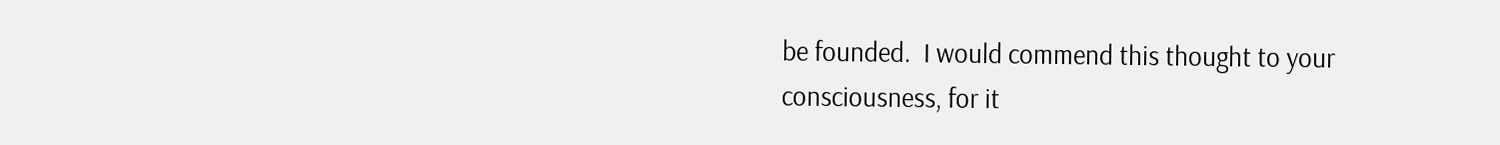be founded.  I would commend this thought to your consciousness, for it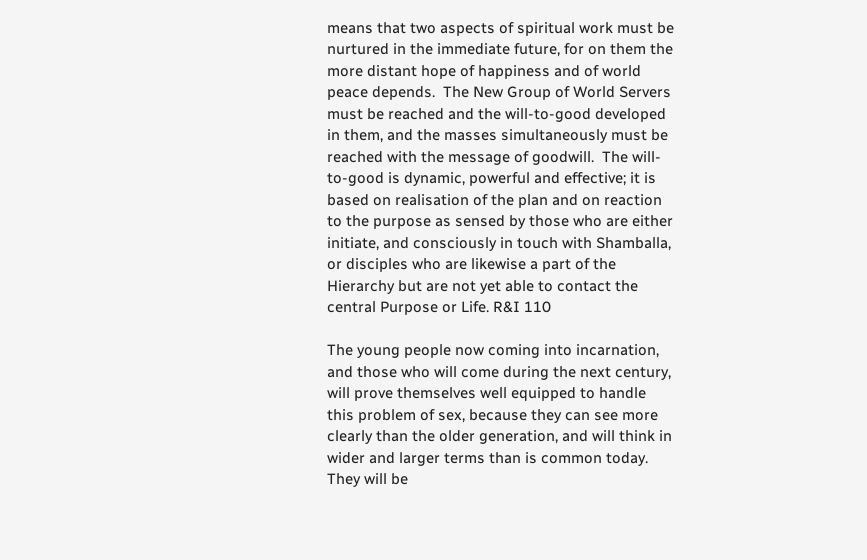means that two aspects of spiritual work must be nurtured in the immediate future, for on them the more distant hope of happiness and of world peace depends.  The New Group of World Servers must be reached and the will-to-good developed in them, and the masses simultaneously must be reached with the message of goodwill.  The will-to-good is dynamic, powerful and effective; it is based on realisation of the plan and on reaction to the purpose as sensed by those who are either initiate, and consciously in touch with Shamballa, or disciples who are likewise a part of the Hierarchy but are not yet able to contact the central Purpose or Life. R&I 110

The young people now coming into incarnation, and those who will come during the next century, will prove themselves well equipped to handle this problem of sex, because they can see more clearly than the older generation, and will think in wider and larger terms than is common today.  They will be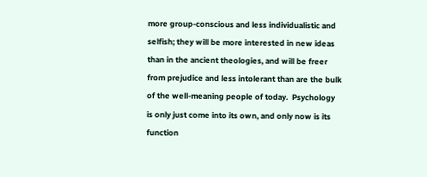more group-conscious and less individualistic and selfish; they will be more interested in new ideas than in the ancient theologies, and will be freer from prejudice and less intolerant than are the bulk of the well-meaning people of today.  Psychology is only just come into its own, and only now is its function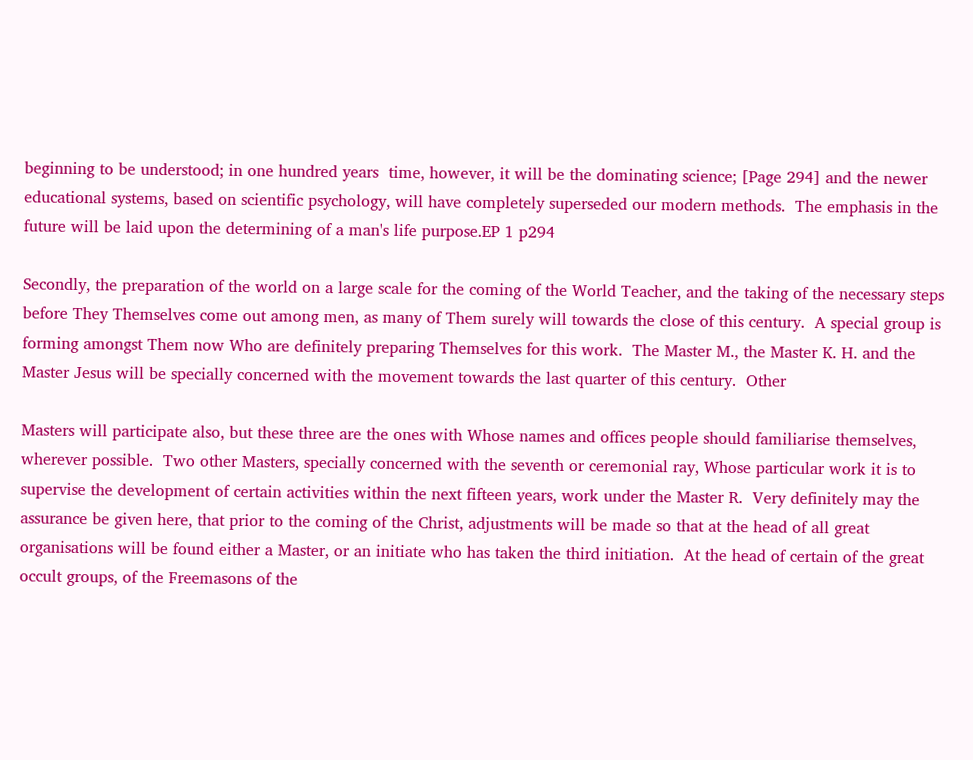beginning to be understood; in one hundred years  time, however, it will be the dominating science; [Page 294] and the newer educational systems, based on scientific psychology, will have completely superseded our modern methods.  The emphasis in the future will be laid upon the determining of a man's life purpose.EP 1 p294

Secondly, the preparation of the world on a large scale for the coming of the World Teacher, and the taking of the necessary steps before They Themselves come out among men, as many of Them surely will towards the close of this century.  A special group is forming amongst Them now Who are definitely preparing Themselves for this work.  The Master M., the Master K. H. and the Master Jesus will be specially concerned with the movement towards the last quarter of this century.  Other

Masters will participate also, but these three are the ones with Whose names and offices people should familiarise themselves, wherever possible.  Two other Masters, specially concerned with the seventh or ceremonial ray, Whose particular work it is to supervise the development of certain activities within the next fifteen years, work under the Master R.  Very definitely may the assurance be given here, that prior to the coming of the Christ, adjustments will be made so that at the head of all great organisations will be found either a Master, or an initiate who has taken the third initiation.  At the head of certain of the great occult groups, of the Freemasons of the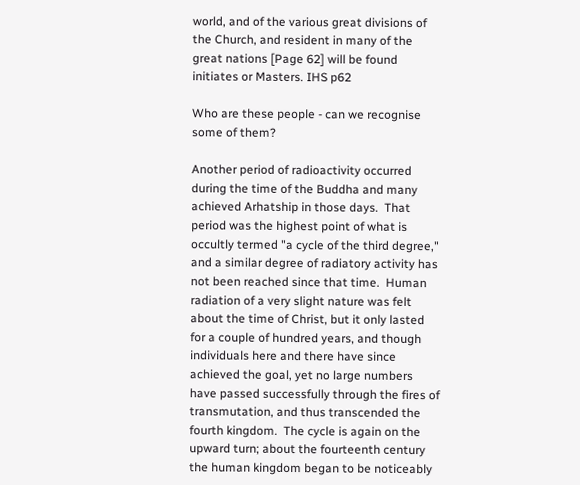world, and of the various great divisions of the Church, and resident in many of the great nations [Page 62] will be found initiates or Masters. IHS p62

Who are these people - can we recognise some of them?

Another period of radioactivity occurred during the time of the Buddha and many achieved Arhatship in those days.  That period was the highest point of what is occultly termed "a cycle of the third degree," and a similar degree of radiatory activity has not been reached since that time.  Human radiation of a very slight nature was felt about the time of Christ, but it only lasted for a couple of hundred years, and though individuals here and there have since achieved the goal, yet no large numbers have passed successfully through the fires of transmutation, and thus transcended the fourth kingdom.  The cycle is again on the upward turn; about the fourteenth century the human kingdom began to be noticeably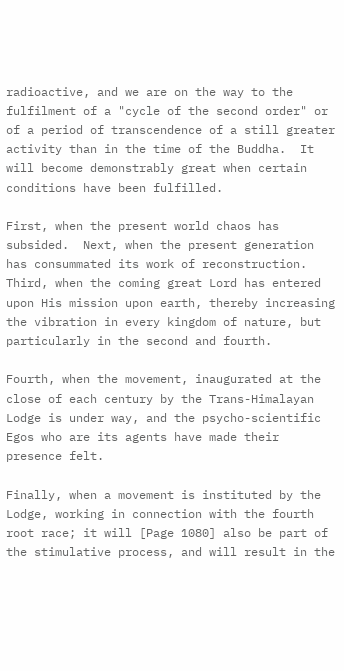radioactive, and we are on the way to the fulfilment of a "cycle of the second order" or of a period of transcendence of a still greater activity than in the time of the Buddha.  It will become demonstrably great when certain conditions have been fulfilled.

First, when the present world chaos has subsided.  Next, when the present generation has consummated its work of reconstruction.  Third, when the coming great Lord has entered upon His mission upon earth, thereby increasing the vibration in every kingdom of nature, but particularly in the second and fourth.

Fourth, when the movement, inaugurated at the close of each century by the Trans-Himalayan Lodge is under way, and the psycho-scientific Egos who are its agents have made their presence felt.

Finally, when a movement is instituted by the Lodge, working in connection with the fourth root race; it will [Page 1080] also be part of the stimulative process, and will result in the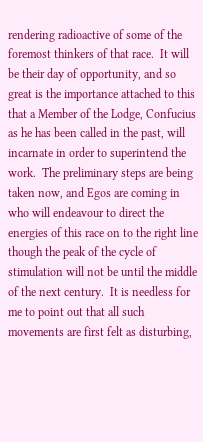rendering radioactive of some of the foremost thinkers of that race.  It will be their day of opportunity, and so great is the importance attached to this that a Member of the Lodge, Confucius as he has been called in the past, will incarnate in order to superintend the work.  The preliminary steps are being taken now, and Egos are coming in who will endeavour to direct the energies of this race on to the right line though the peak of the cycle of stimulation will not be until the middle of the next century.  It is needless for me to point out that all such movements are first felt as disturbing,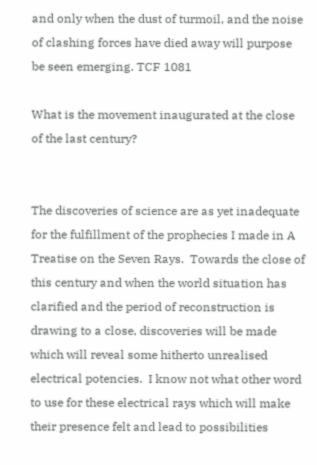and only when the dust of turmoil, and the noise of clashing forces have died away will purpose be seen emerging. TCF 1081

What is the movement inaugurated at the close of the last century?


The discoveries of science are as yet inadequate for the fulfillment of the prophecies I made in A Treatise on the Seven Rays.  Towards the close of this century and when the world situation has clarified and the period of reconstruction is drawing to a close, discoveries will be made which will reveal some hitherto unrealised electrical potencies.  I know not what other word to use for these electrical rays which will make their presence felt and lead to possibilities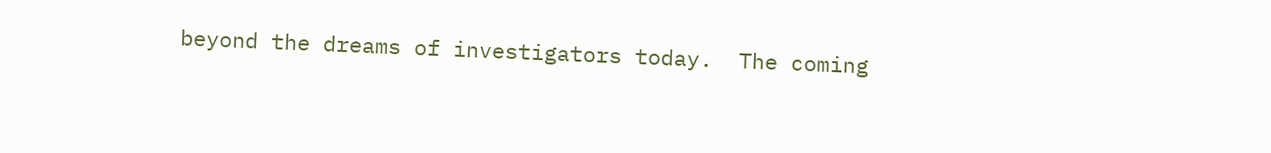beyond the dreams of investigators today.  The coming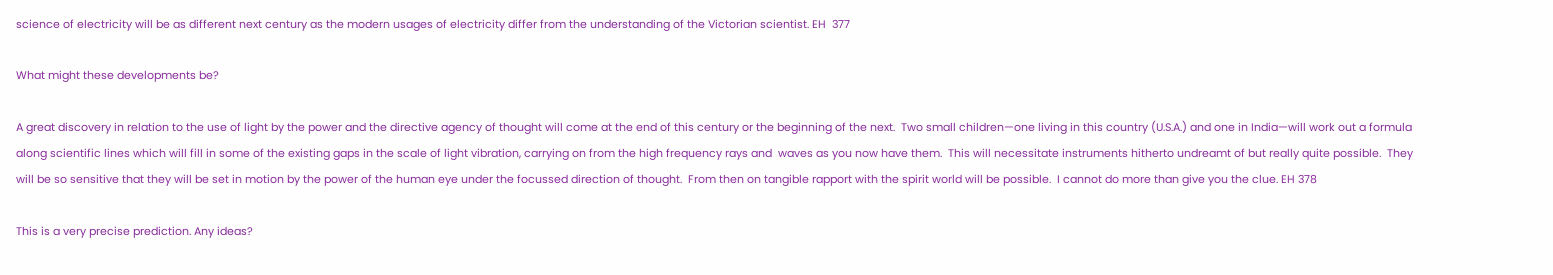science of electricity will be as different next century as the modern usages of electricity differ from the understanding of the Victorian scientist. EH  377

What might these developments be?

A great discovery in relation to the use of light by the power and the directive agency of thought will come at the end of this century or the beginning of the next.  Two small children—one living in this country (U.S.A.) and one in India—will work out a formula along scientific lines which will fill in some of the existing gaps in the scale of light vibration, carrying on from the high frequency rays and  waves as you now have them.  This will necessitate instruments hitherto undreamt of but really quite possible.  They will be so sensitive that they will be set in motion by the power of the human eye under the focussed direction of thought.  From then on tangible rapport with the spirit world will be possible.  I cannot do more than give you the clue. EH 378

This is a very precise prediction. Any ideas?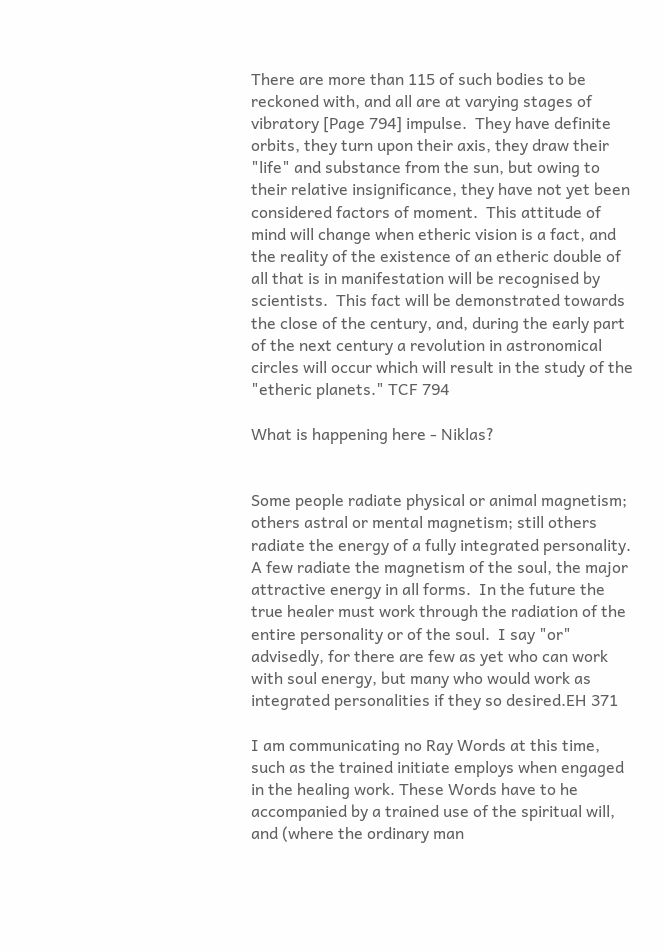There are more than 115 of such bodies to be reckoned with, and all are at varying stages of vibratory [Page 794] impulse.  They have definite orbits, they turn upon their axis, they draw their "life" and substance from the sun, but owing to their relative insignificance, they have not yet been considered factors of moment.  This attitude of mind will change when etheric vision is a fact, and the reality of the existence of an etheric double of all that is in manifestation will be recognised by scientists.  This fact will be demonstrated towards the close of the century, and, during the early part of the next century a revolution in astronomical circles will occur which will result in the study of the "etheric planets." TCF 794

What is happening here - Niklas?


Some people radiate physical or animal magnetism; others astral or mental magnetism; still others radiate the energy of a fully integrated personality.  A few radiate the magnetism of the soul, the major attractive energy in all forms.  In the future the true healer must work through the radiation of the entire personality or of the soul.  I say "or" advisedly, for there are few as yet who can work with soul energy, but many who would work as integrated personalities if they so desired.EH 371

I am communicating no Ray Words at this time, such as the trained initiate employs when engaged in the healing work. These Words have to he accompanied by a trained use of the spiritual will, and (where the ordinary man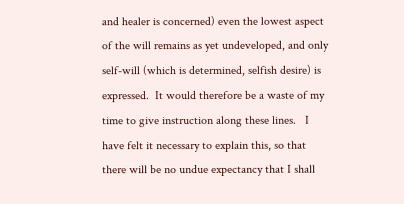and healer is concerned) even the lowest aspect of the will remains as yet undeveloped, and only self-will (which is determined, selfish desire) is expressed.  It would therefore be a waste of my time to give instruction along these lines.   I have felt it necessary to explain this, so that there will be no undue expectancy that I shall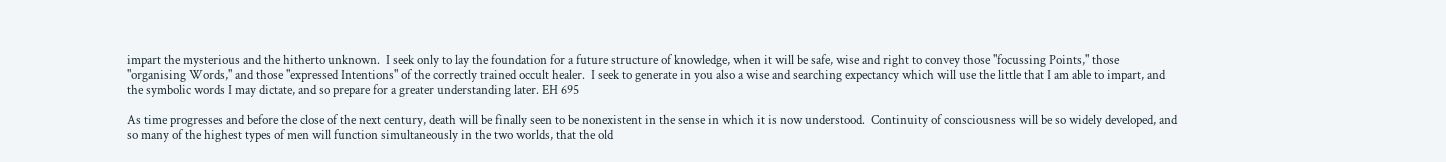impart the mysterious and the hitherto unknown.  I seek only to lay the foundation for a future structure of knowledge, when it will be safe, wise and right to convey those "focussing Points," those "organising Words," and those "expressed Intentions" of the correctly trained occult healer.  I seek to generate in you also a wise and searching expectancy which will use the little that I am able to impart, and the symbolic words I may dictate, and so prepare for a greater understanding later. EH 695

As time progresses and before the close of the next century, death will be finally seen to be nonexistent in the sense in which it is now understood.  Continuity of consciousness will be so widely developed, and so many of the highest types of men will function simultaneously in the two worlds, that the old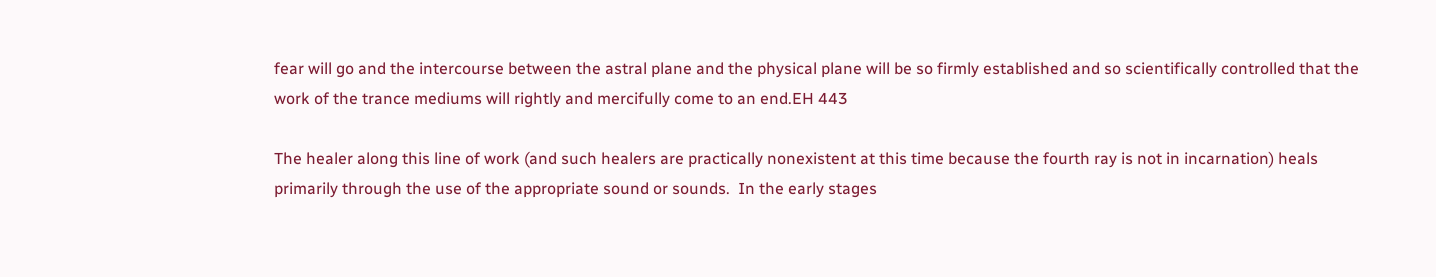fear will go and the intercourse between the astral plane and the physical plane will be so firmly established and so scientifically controlled that the work of the trance mediums will rightly and mercifully come to an end.EH 443

The healer along this line of work (and such healers are practically nonexistent at this time because the fourth ray is not in incarnation) heals primarily through the use of the appropriate sound or sounds.  In the early stages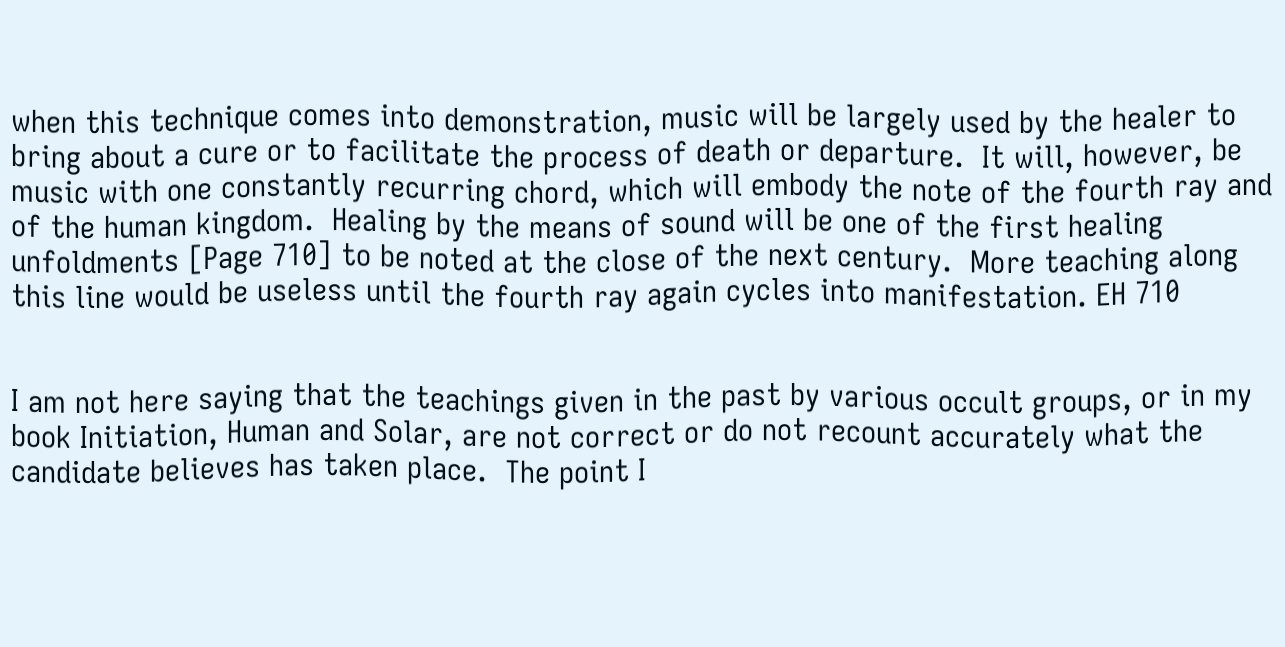when this technique comes into demonstration, music will be largely used by the healer to bring about a cure or to facilitate the process of death or departure.  It will, however, be music with one constantly recurring chord, which will embody the note of the fourth ray and of the human kingdom.  Healing by the means of sound will be one of the first healing unfoldments [Page 710] to be noted at the close of the next century.  More teaching along this line would be useless until the fourth ray again cycles into manifestation. EH 710


I am not here saying that the teachings given in the past by various occult groups, or in my book Initiation, Human and Solar, are not correct or do not recount accurately what the candidate believes has taken place.  The point I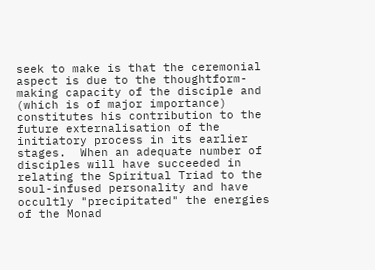seek to make is that the ceremonial aspect is due to the thoughtform-making capacity of the disciple and (which is of major importance) constitutes his contribution to the future externalisation of the initiatory process in its earlier stages.  When an adequate number of disciples will have succeeded in relating the Spiritual Triad to the soul-infused personality and have occultly "precipitated" the energies of the Monad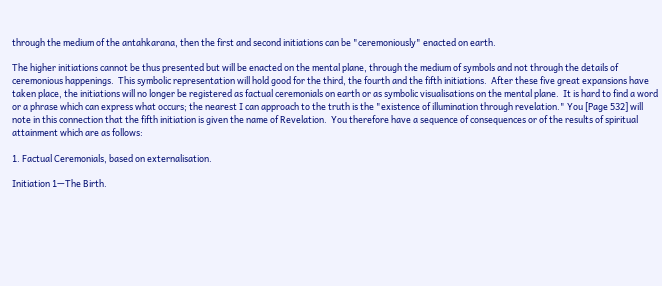through the medium of the antahkarana, then the first and second initiations can be "ceremoniously" enacted on earth.

The higher initiations cannot be thus presented but will be enacted on the mental plane, through the medium of symbols and not through the details of ceremonious happenings.  This symbolic representation will hold good for the third, the fourth and the fifth initiations.  After these five great expansions have taken place, the initiations will no longer be registered as factual ceremonials on earth or as symbolic visualisations on the mental plane.  It is hard to find a word or a phrase which can express what occurs; the nearest I can approach to the truth is the "existence of illumination through revelation." You [Page 532] will note in this connection that the fifth initiation is given the name of Revelation.  You therefore have a sequence of consequences or of the results of spiritual attainment which are as follows:

1. Factual Ceremonials, based on externalisation.

Initiation 1—The Birth.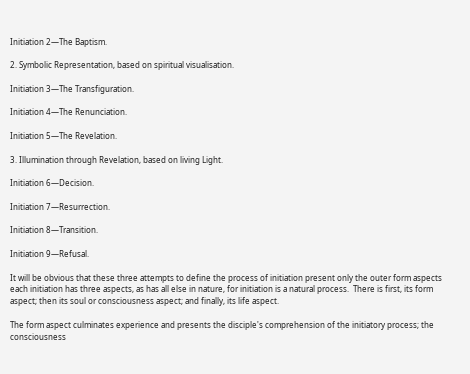Initiation 2—The Baptism.

2. Symbolic Representation, based on spiritual visualisation.

Initiation 3—The Transfiguration.

Initiation 4—The Renunciation.

Initiation 5—The Revelation.

3. Illumination through Revelation, based on living Light.

Initiation 6—Decision.

Initiation 7—Resurrection.

Initiation 8—Transition.

Initiation 9—Refusal.

It will be obvious that these three attempts to define the process of initiation present only the outer form aspects each initiation has three aspects, as has all else in nature, for initiation is a natural process.  There is first, its form aspect; then its soul or consciousness aspect; and finally, its life aspect.

The form aspect culminates experience and presents the disciple's comprehension of the initiatory process; the consciousness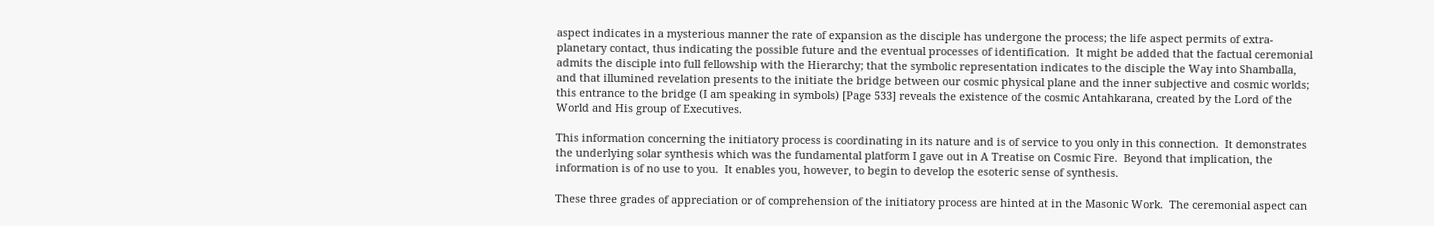aspect indicates in a mysterious manner the rate of expansion as the disciple has undergone the process; the life aspect permits of extra-planetary contact, thus indicating the possible future and the eventual processes of identification.  It might be added that the factual ceremonial admits the disciple into full fellowship with the Hierarchy; that the symbolic representation indicates to the disciple the Way into Shamballa, and that illumined revelation presents to the initiate the bridge between our cosmic physical plane and the inner subjective and cosmic worlds; this entrance to the bridge (I am speaking in symbols) [Page 533] reveals the existence of the cosmic Antahkarana, created by the Lord of the World and His group of Executives.

This information concerning the initiatory process is coordinating in its nature and is of service to you only in this connection.  It demonstrates the underlying solar synthesis which was the fundamental platform I gave out in A Treatise on Cosmic Fire.  Beyond that implication, the information is of no use to you.  It enables you, however, to begin to develop the esoteric sense of synthesis.

These three grades of appreciation or of comprehension of the initiatory process are hinted at in the Masonic Work.  The ceremonial aspect can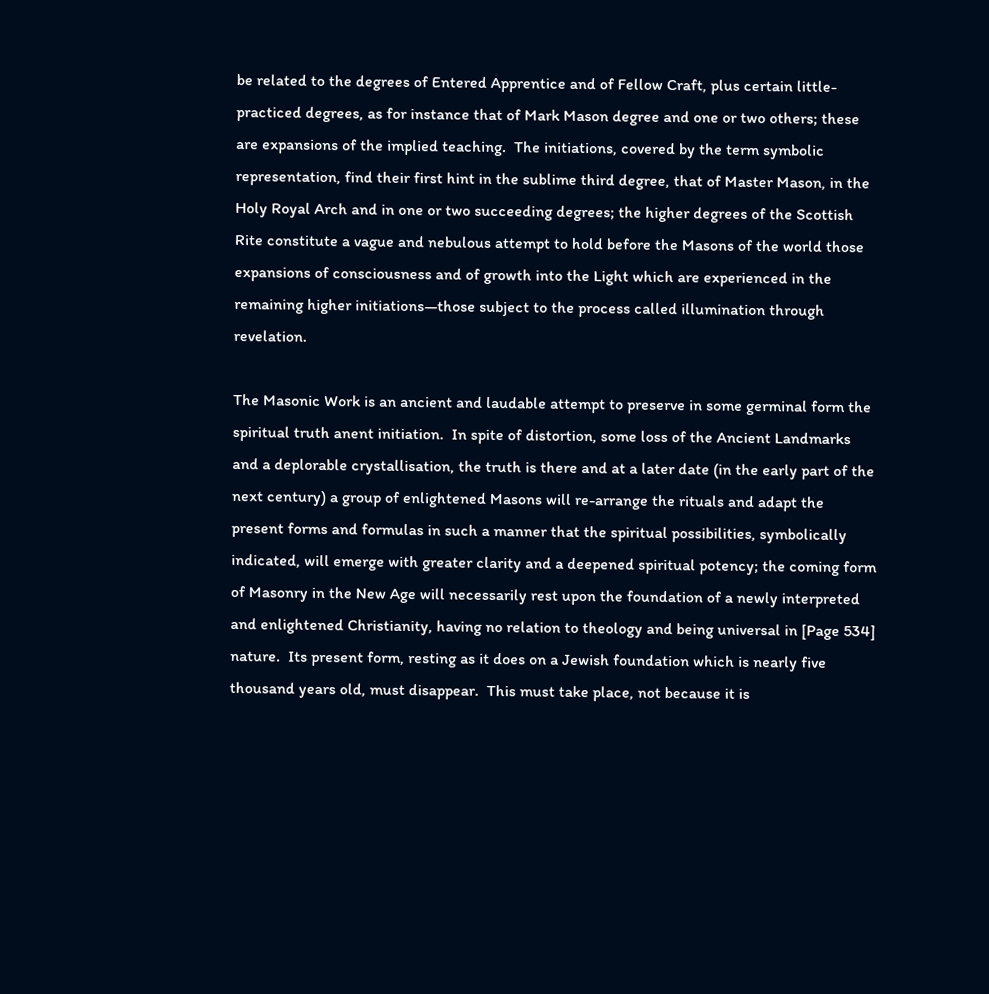be related to the degrees of Entered Apprentice and of Fellow Craft, plus certain little-practiced degrees, as for instance that of Mark Mason degree and one or two others; these are expansions of the implied teaching.  The initiations, covered by the term symbolic representation, find their first hint in the sublime third degree, that of Master Mason, in the Holy Royal Arch and in one or two succeeding degrees; the higher degrees of the Scottish Rite constitute a vague and nebulous attempt to hold before the Masons of the world those expansions of consciousness and of growth into the Light which are experienced in the remaining higher initiations—those subject to the process called illumination through revelation.

The Masonic Work is an ancient and laudable attempt to preserve in some germinal form the spiritual truth anent initiation.  In spite of distortion, some loss of the Ancient Landmarks and a deplorable crystallisation, the truth is there and at a later date (in the early part of the next century) a group of enlightened Masons will re-arrange the rituals and adapt the present forms and formulas in such a manner that the spiritual possibilities, symbolically indicated, will emerge with greater clarity and a deepened spiritual potency; the coming form of Masonry in the New Age will necessarily rest upon the foundation of a newly interpreted and enlightened Christianity, having no relation to theology and being universal in [Page 534] nature.  Its present form, resting as it does on a Jewish foundation which is nearly five thousand years old, must disappear.  This must take place, not because it is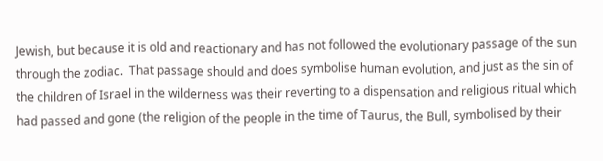Jewish, but because it is old and reactionary and has not followed the evolutionary passage of the sun through the zodiac.  That passage should and does symbolise human evolution, and just as the sin of the children of Israel in the wilderness was their reverting to a dispensation and religious ritual which had passed and gone (the religion of the people in the time of Taurus, the Bull, symbolised by their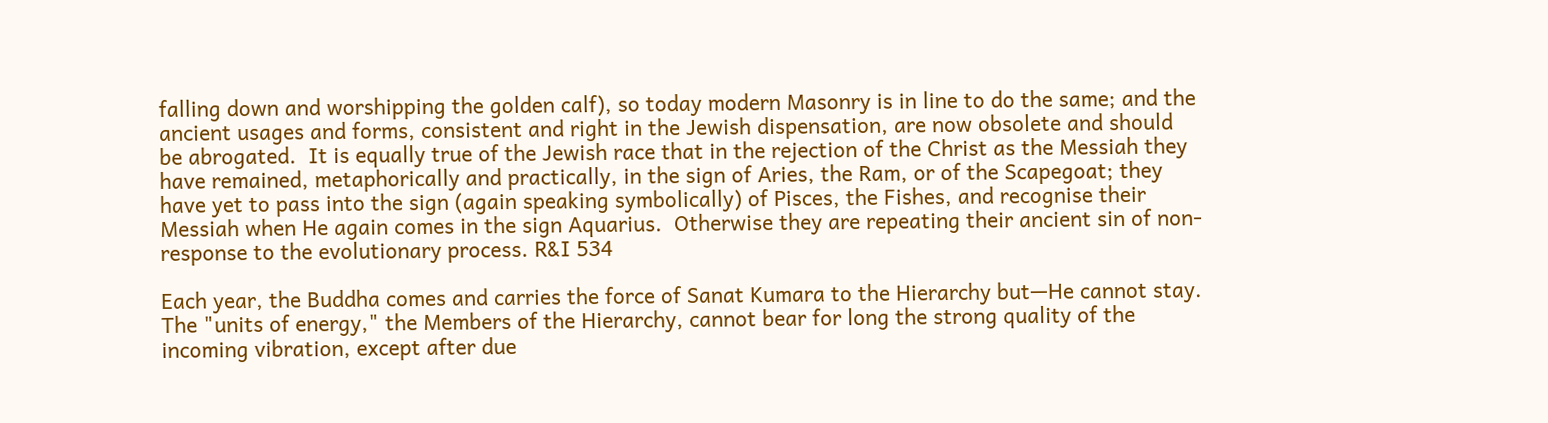falling down and worshipping the golden calf), so today modern Masonry is in line to do the same; and the ancient usages and forms, consistent and right in the Jewish dispensation, are now obsolete and should be abrogated.  It is equally true of the Jewish race that in the rejection of the Christ as the Messiah they have remained, metaphorically and practically, in the sign of Aries, the Ram, or of the Scapegoat; they have yet to pass into the sign (again speaking symbolically) of Pisces, the Fishes, and recognise their Messiah when He again comes in the sign Aquarius.  Otherwise they are repeating their ancient sin of non-response to the evolutionary process. R&I 534

Each year, the Buddha comes and carries the force of Sanat Kumara to the Hierarchy but—He cannot stay. The "units of energy," the Members of the Hierarchy, cannot bear for long the strong quality of the incoming vibration, except after due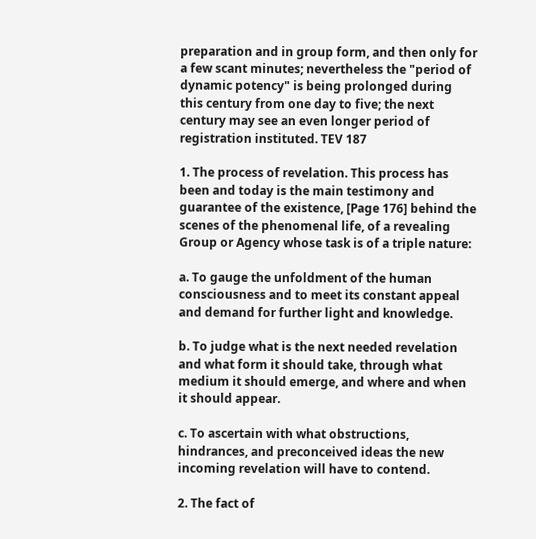preparation and in group form, and then only for a few scant minutes; nevertheless the "period of dynamic potency" is being prolonged during this century from one day to five; the next century may see an even longer period of registration instituted. TEV 187

1. The process of revelation. This process has been and today is the main testimony and guarantee of the existence, [Page 176] behind the scenes of the phenomenal life, of a revealing Group or Agency whose task is of a triple nature:

a. To gauge the unfoldment of the human consciousness and to meet its constant appeal and demand for further light and knowledge.

b. To judge what is the next needed revelation and what form it should take, through what medium it should emerge, and where and when it should appear.

c. To ascertain with what obstructions, hindrances, and preconceived ideas the new incoming revelation will have to contend.

2. The fact of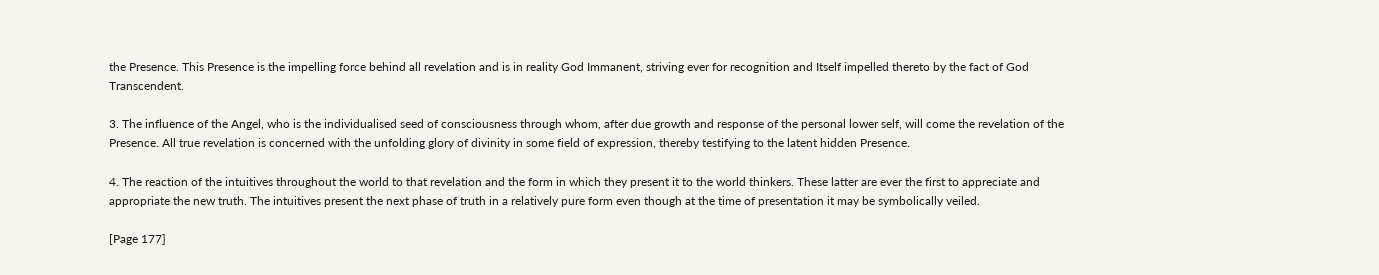the Presence. This Presence is the impelling force behind all revelation and is in reality God Immanent, striving ever for recognition and Itself impelled thereto by the fact of God Transcendent.

3. The influence of the Angel, who is the individualised seed of consciousness through whom, after due growth and response of the personal lower self, will come the revelation of the Presence. All true revelation is concerned with the unfolding glory of divinity in some field of expression, thereby testifying to the latent hidden Presence.

4. The reaction of the intuitives throughout the world to that revelation and the form in which they present it to the world thinkers. These latter are ever the first to appreciate and appropriate the new truth. The intuitives present the next phase of truth in a relatively pure form even though at the time of presentation it may be symbolically veiled.

[Page 177]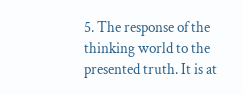5. The response of the thinking world to the presented truth. It is at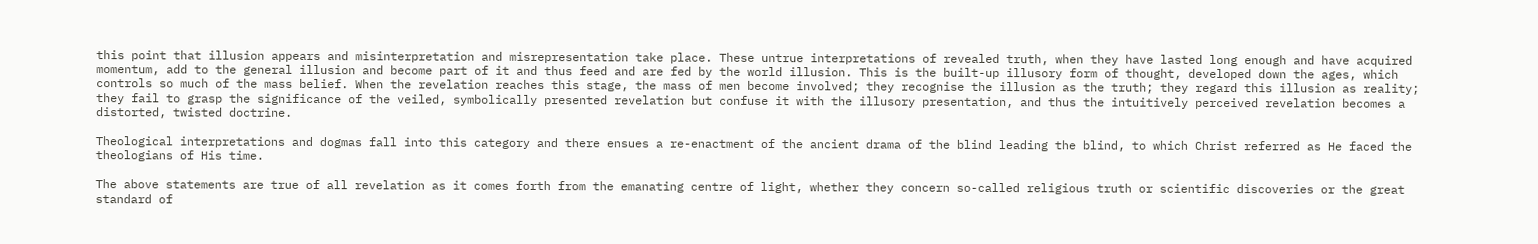this point that illusion appears and misinterpretation and misrepresentation take place. These untrue interpretations of revealed truth, when they have lasted long enough and have acquired momentum, add to the general illusion and become part of it and thus feed and are fed by the world illusion. This is the built-up illusory form of thought, developed down the ages, which controls so much of the mass belief. When the revelation reaches this stage, the mass of men become involved; they recognise the illusion as the truth; they regard this illusion as reality; they fail to grasp the significance of the veiled, symbolically presented revelation but confuse it with the illusory presentation, and thus the intuitively perceived revelation becomes a distorted, twisted doctrine.

Theological interpretations and dogmas fall into this category and there ensues a re-enactment of the ancient drama of the blind leading the blind, to which Christ referred as He faced the theologians of His time.

The above statements are true of all revelation as it comes forth from the emanating centre of light, whether they concern so-called religious truth or scientific discoveries or the great standard of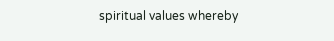spiritual values whereby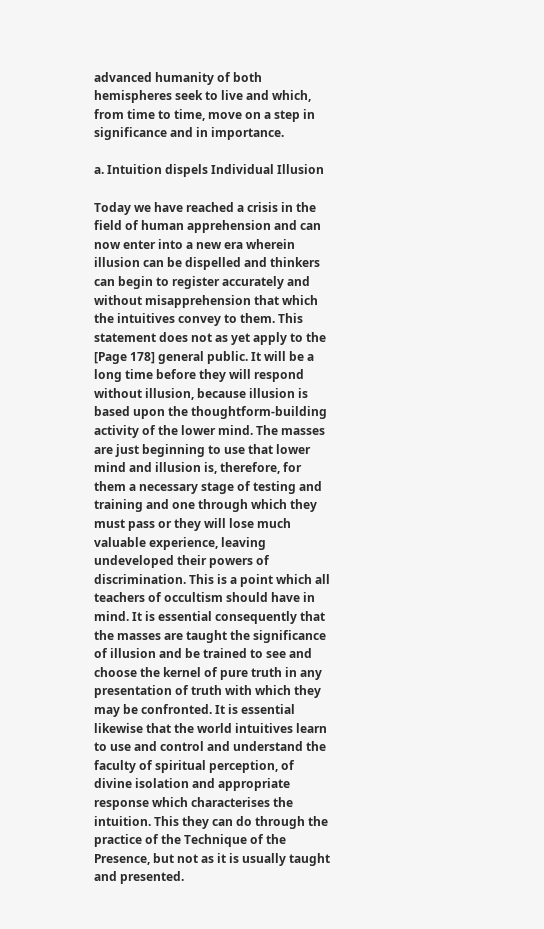advanced humanity of both hemispheres seek to live and which, from time to time, move on a step in significance and in importance.

a. Intuition dispels Individual Illusion

Today we have reached a crisis in the field of human apprehension and can now enter into a new era wherein illusion can be dispelled and thinkers can begin to register accurately and without misapprehension that which the intuitives convey to them. This statement does not as yet apply to the [Page 178] general public. It will be a long time before they will respond without illusion, because illusion is based upon the thoughtform-building activity of the lower mind. The masses are just beginning to use that lower mind and illusion is, therefore, for them a necessary stage of testing and training and one through which they must pass or they will lose much valuable experience, leaving undeveloped their powers of discrimination. This is a point which all teachers of occultism should have in mind. It is essential consequently that the masses are taught the significance of illusion and be trained to see and choose the kernel of pure truth in any presentation of truth with which they may be confronted. It is essential likewise that the world intuitives learn to use and control and understand the faculty of spiritual perception, of divine isolation and appropriate response which characterises the intuition. This they can do through the practice of the Technique of the Presence, but not as it is usually taught and presented.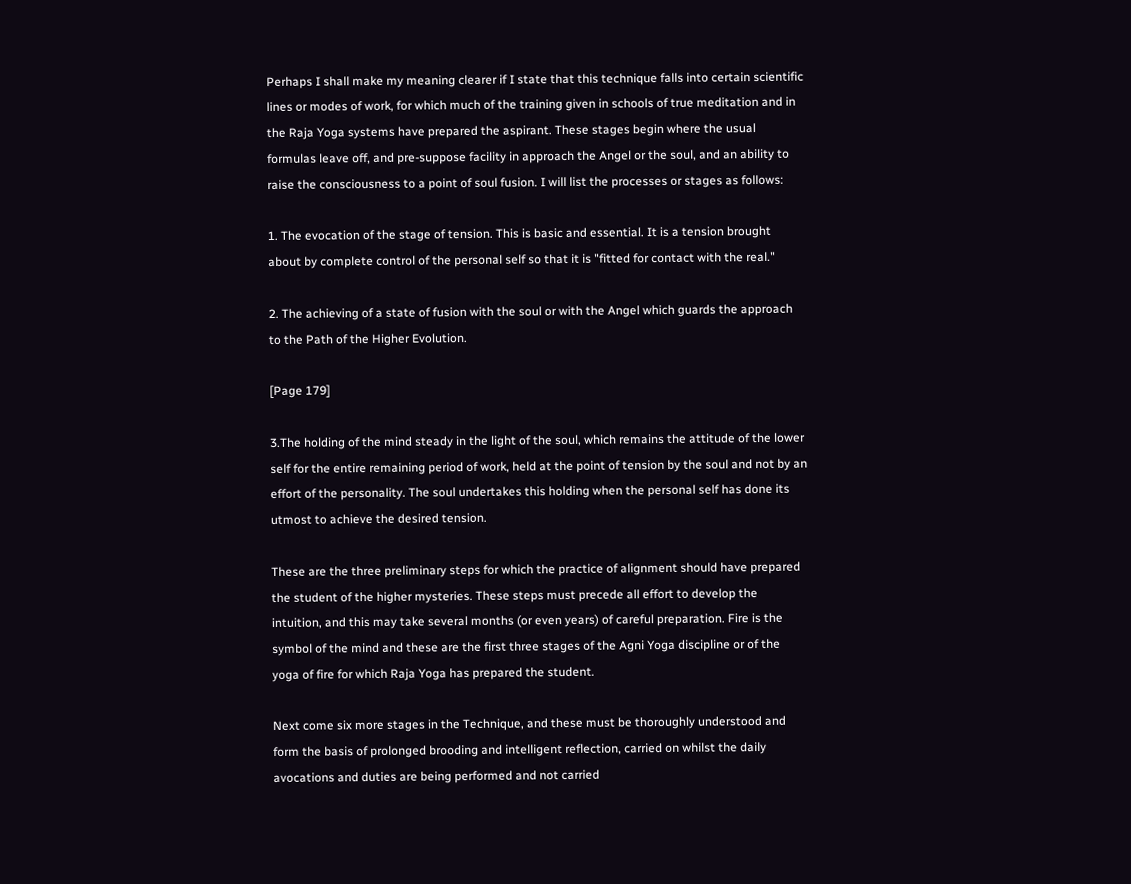Perhaps I shall make my meaning clearer if I state that this technique falls into certain scientific lines or modes of work, for which much of the training given in schools of true meditation and in the Raja Yoga systems have prepared the aspirant. These stages begin where the usual formulas leave off, and pre-suppose facility in approach the Angel or the soul, and an ability to raise the consciousness to a point of soul fusion. I will list the processes or stages as follows:

1. The evocation of the stage of tension. This is basic and essential. It is a tension brought about by complete control of the personal self so that it is "fitted for contact with the real."

2. The achieving of a state of fusion with the soul or with the Angel which guards the approach to the Path of the Higher Evolution.

[Page 179]

3.The holding of the mind steady in the light of the soul, which remains the attitude of the lower self for the entire remaining period of work, held at the point of tension by the soul and not by an effort of the personality. The soul undertakes this holding when the personal self has done its utmost to achieve the desired tension.

These are the three preliminary steps for which the practice of alignment should have prepared the student of the higher mysteries. These steps must precede all effort to develop the intuition, and this may take several months (or even years) of careful preparation. Fire is the symbol of the mind and these are the first three stages of the Agni Yoga discipline or of the yoga of fire for which Raja Yoga has prepared the student.

Next come six more stages in the Technique, and these must be thoroughly understood and form the basis of prolonged brooding and intelligent reflection, carried on whilst the daily avocations and duties are being performed and not carried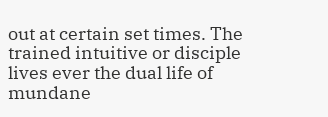out at certain set times. The trained intuitive or disciple lives ever the dual life of mundane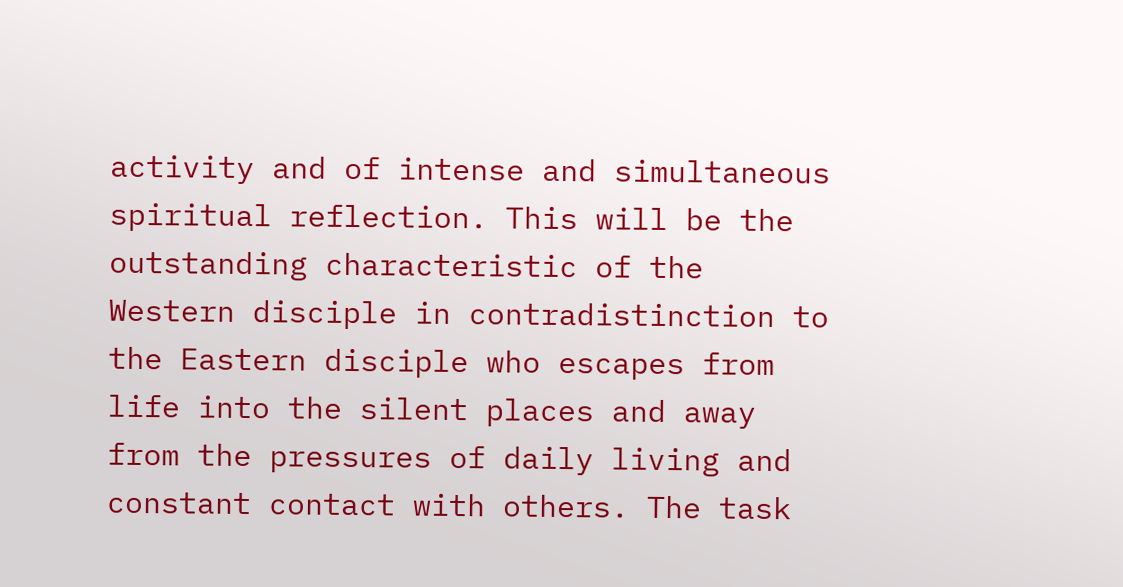activity and of intense and simultaneous spiritual reflection. This will be the outstanding characteristic of the Western disciple in contradistinction to the Eastern disciple who escapes from life into the silent places and away from the pressures of daily living and constant contact with others. The task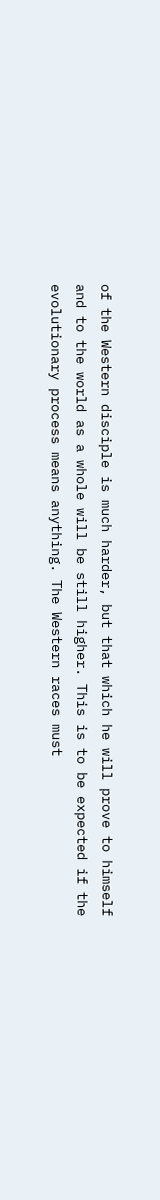of the Western disciple is much harder, but that which he will prove to himself and to the world as a whole will be still higher. This is to be expected if the evolutionary process means anything. The Western races must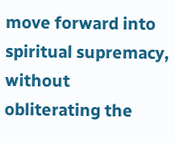move forward into spiritual supremacy, without obliterating the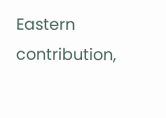Eastern contribution,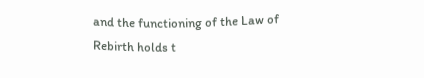and the functioning of the Law of Rebirth holds t